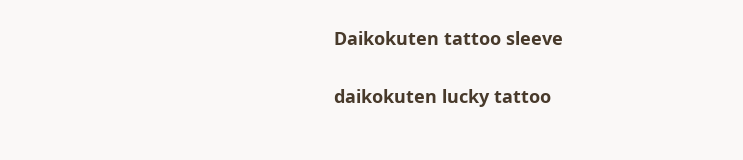Daikokuten tattoo sleeve

daikokuten lucky tattoo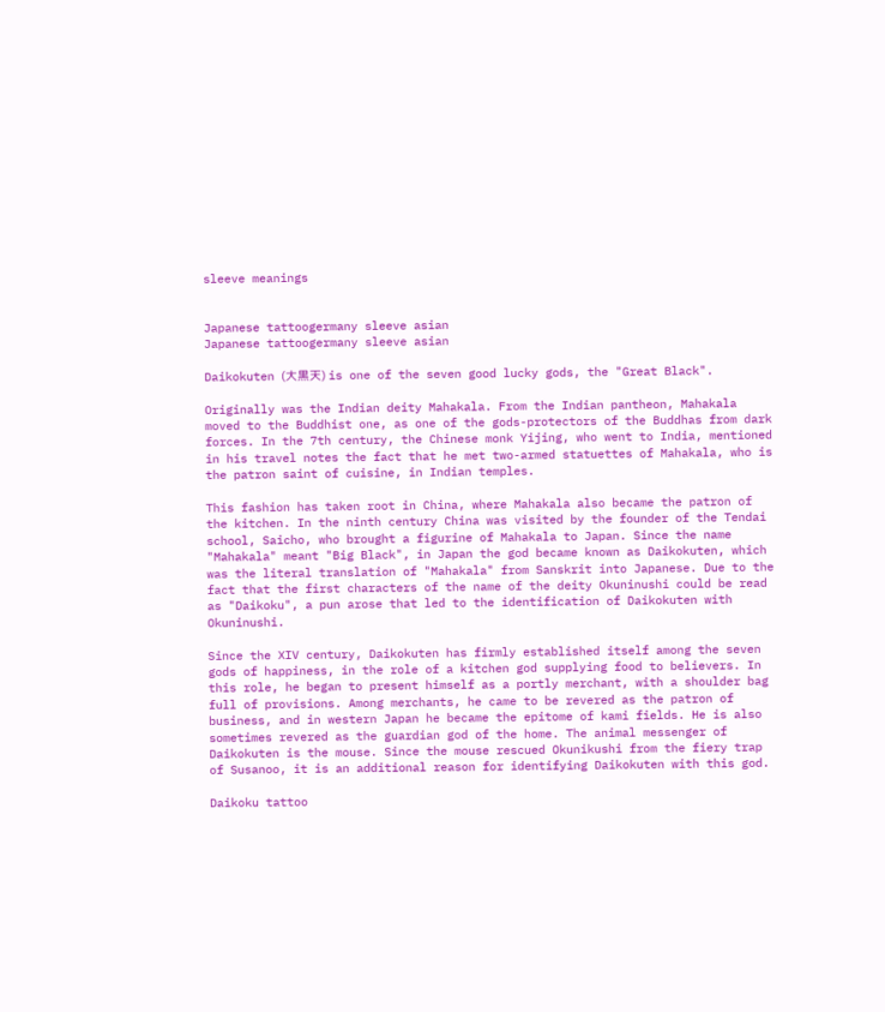sleeve meanings


Japanese tattoogermany sleeve asian
Japanese tattoogermany sleeve asian

Daikokuten (大黒天) is one of the seven good lucky gods, the "Great Black".

Originally was the Indian deity Mahakala. From the Indian pantheon, Mahakala moved to the Buddhist one, as one of the gods-protectors of the Buddhas from dark forces. In the 7th century, the Chinese monk Yijing, who went to India, mentioned in his travel notes the fact that he met two-armed statuettes of Mahakala, who is the patron saint of cuisine, in Indian temples.

This fashion has taken root in China, where Mahakala also became the patron of the kitchen. In the ninth century China was visited by the founder of the Tendai school, Saicho, who brought a figurine of Mahakala to Japan. Since the name "Mahakala" meant "Big Black", in Japan the god became known as Daikokuten, which was the literal translation of "Mahakala" from Sanskrit into Japanese. Due to the fact that the first characters of the name of the deity Okuninushi could be read as "Daikoku", a pun arose that led to the identification of Daikokuten with Okuninushi.

Since the XIV century, Daikokuten has firmly established itself among the seven gods of happiness, in the role of a kitchen god supplying food to believers. In this role, he began to present himself as a portly merchant, with a shoulder bag full of provisions. Among merchants, he came to be revered as the patron of business, and in western Japan he became the epitome of kami fields. He is also sometimes revered as the guardian god of the home. The animal messenger of Daikokuten is the mouse. Since the mouse rescued Okunikushi from the fiery trap of Susanoo, it is an additional reason for identifying Daikokuten with this god.

Daikoku tattoo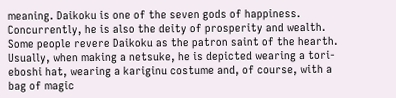meaning. Daikoku is one of the seven gods of happiness. Concurrently, he is also the deity of prosperity and wealth. Some people revere Daikoku as the patron saint of the hearth. Usually, when making a netsuke, he is depicted wearing a tori-eboshi hat, wearing a kariginu costume and, of course, with a bag of magic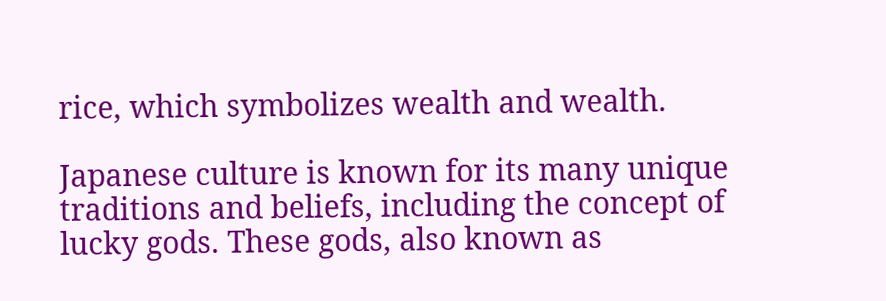rice, which symbolizes wealth and wealth.

Japanese culture is known for its many unique traditions and beliefs, including the concept of lucky gods. These gods, also known as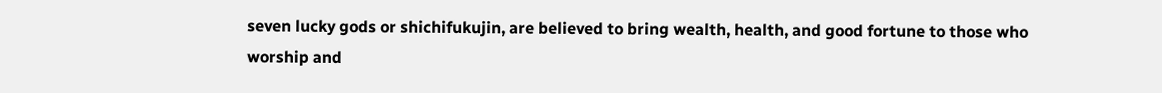seven lucky gods or shichifukujin, are believed to bring wealth, health, and good fortune to those who worship and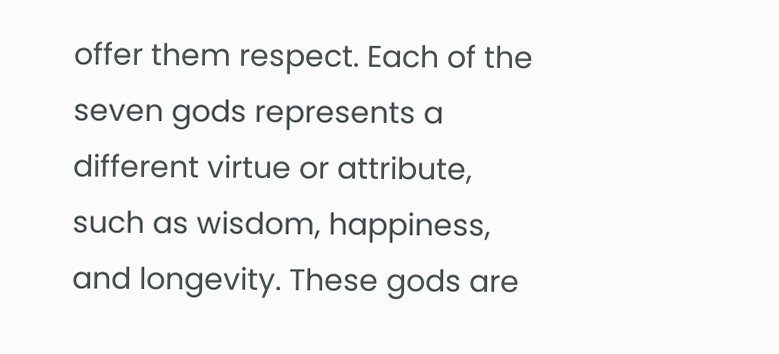offer them respect. Each of the seven gods represents a different virtue or attribute, such as wisdom, happiness, and longevity. These gods are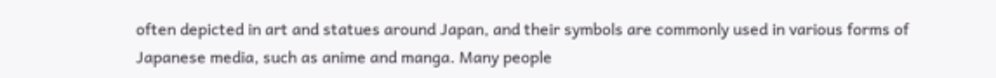often depicted in art and statues around Japan, and their symbols are commonly used in various forms of Japanese media, such as anime and manga. Many people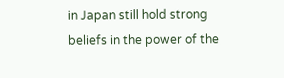in Japan still hold strong beliefs in the power of the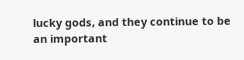lucky gods, and they continue to be an important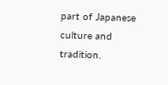part of Japanese culture and tradition.